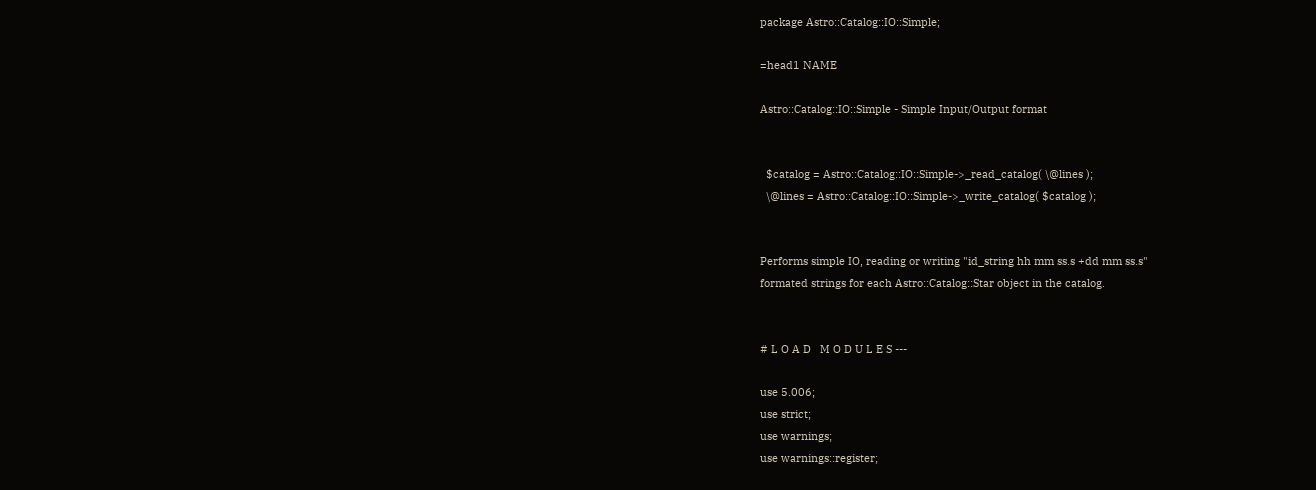package Astro::Catalog::IO::Simple;

=head1 NAME

Astro::Catalog::IO::Simple - Simple Input/Output format


  $catalog = Astro::Catalog::IO::Simple->_read_catalog( \@lines );
  \@lines = Astro::Catalog::IO::Simple->_write_catalog( $catalog );


Performs simple IO, reading or writing "id_string hh mm ss.s +dd mm ss.s"
formated strings for each Astro::Catalog::Star object in the catalog.


# L O A D   M O D U L E S ---

use 5.006;
use strict;
use warnings;
use warnings::register;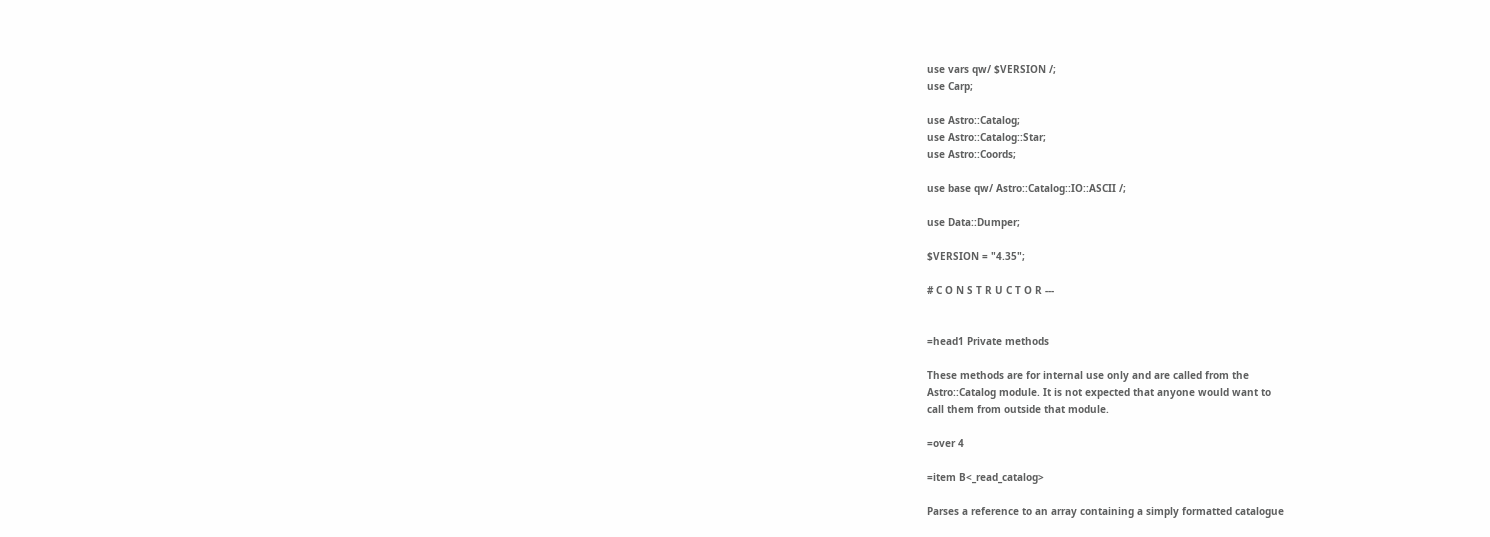use vars qw/ $VERSION /;
use Carp;

use Astro::Catalog;
use Astro::Catalog::Star;
use Astro::Coords;

use base qw/ Astro::Catalog::IO::ASCII /;

use Data::Dumper;

$VERSION = "4.35";

# C O N S T R U C T O R ---


=head1 Private methods

These methods are for internal use only and are called from the
Astro::Catalog module. It is not expected that anyone would want to
call them from outside that module.

=over 4

=item B<_read_catalog>

Parses a reference to an array containing a simply formatted catalogue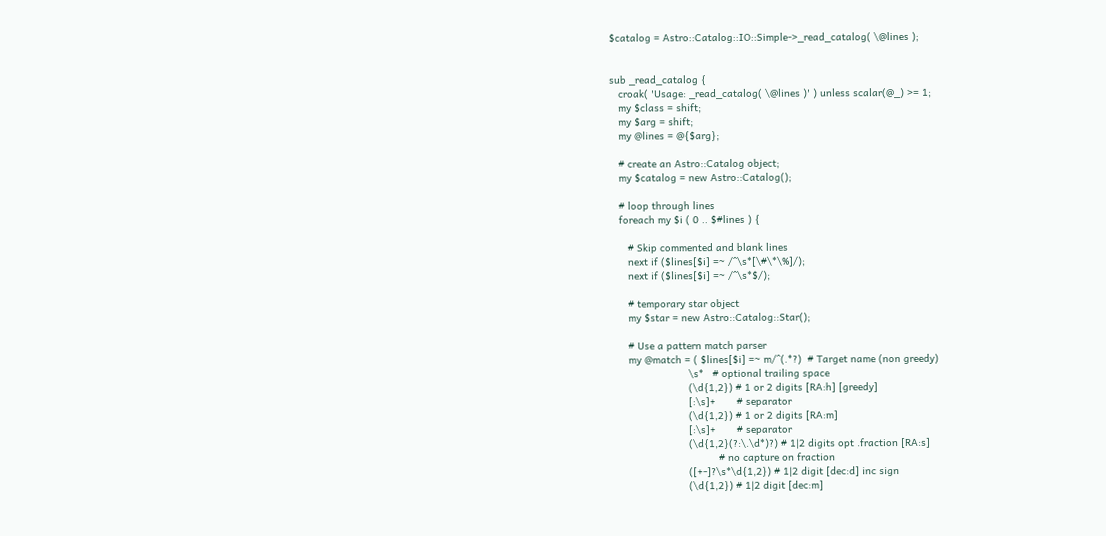$catalog = Astro::Catalog::IO::Simple->_read_catalog( \@lines );


sub _read_catalog {
   croak( 'Usage: _read_catalog( \@lines )' ) unless scalar(@_) >= 1;
   my $class = shift;
   my $arg = shift;
   my @lines = @{$arg};

   # create an Astro::Catalog object;
   my $catalog = new Astro::Catalog();

   # loop through lines
   foreach my $i ( 0 .. $#lines ) {

      # Skip commented and blank lines
      next if ($lines[$i] =~ /^\s*[\#\*\%]/);
      next if ($lines[$i] =~ /^\s*$/);

      # temporary star object
      my $star = new Astro::Catalog::Star();

      # Use a pattern match parser
      my @match = ( $lines[$i] =~ m/^(.*?)  # Target name (non greedy)
                          \s*   # optional trailing space
                          (\d{1,2}) # 1 or 2 digits [RA:h] [greedy]
                          [:\s]+       # separator
                          (\d{1,2}) # 1 or 2 digits [RA:m]
                          [:\s]+       # separator
                          (\d{1,2}(?:\.\d*)?) # 1|2 digits opt .fraction [RA:s]
                                    # no capture on fraction
                          ([+-]?\s*\d{1,2}) # 1|2 digit [dec:d] inc sign
                          (\d{1,2}) # 1|2 digit [dec:m]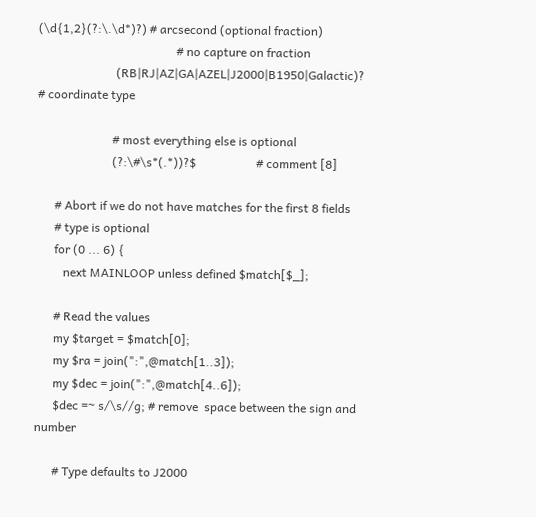(\d{1,2}(?:\.\d*)?) # arcsecond (optional fraction)
                                              # no capture on fraction
                          (RB|RJ|AZ|GA|AZEL|J2000|B1950|Galactic)? # coordinate type

                         # most everything else is optional
                         (?:\#\s*(.*))?$                    # comment [8]

      # Abort if we do not have matches for the first 8 fields
      # type is optional
      for (0 ... 6) {
         next MAINLOOP unless defined $match[$_];

      # Read the values
      my $target = $match[0];
      my $ra = join(":",@match[1..3]);
      my $dec = join(":",@match[4..6]);
      $dec =~ s/\s//g; # remove  space between the sign and number

      # Type defaults to J2000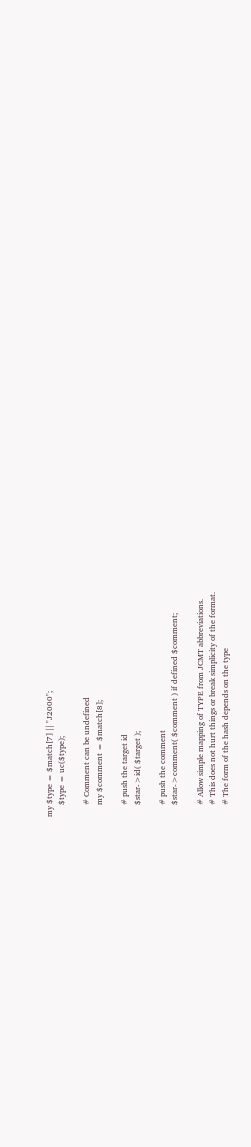my $type = $match[7] || "J2000";
      $type = uc($type);

      # Comment can be undefined
      my $comment = $match[8];

      # push the target id
      $star->id( $target );

      # push the comment
      $star->comment( $comment ) if defined $comment;

      # Allow simple mapping of TYPE from JCMT abbreviations.
      # This does not hurt things or break simplicity of the format.
      # The form of the hash depends on the type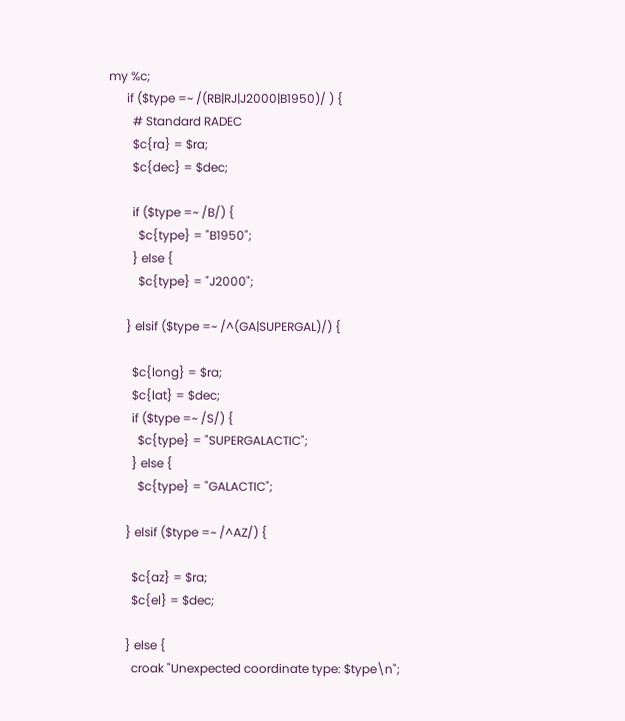my %c;
      if ($type =~ /(RB|RJ|J2000|B1950)/ ) {
        # Standard RADEC
        $c{ra} = $ra;
        $c{dec} = $dec;

        if ($type =~ /B/) {
          $c{type} = "B1950";
        } else {
          $c{type} = "J2000";

      } elsif ($type =~ /^(GA|SUPERGAL)/) {

        $c{long} = $ra;
        $c{lat} = $dec;
        if ($type =~ /S/) {
          $c{type} = "SUPERGALACTIC";
        } else {
          $c{type} = "GALACTIC";

      } elsif ($type =~ /^AZ/) {

        $c{az} = $ra;
        $c{el} = $dec;

      } else {
        croak "Unexpected coordinate type: $type\n";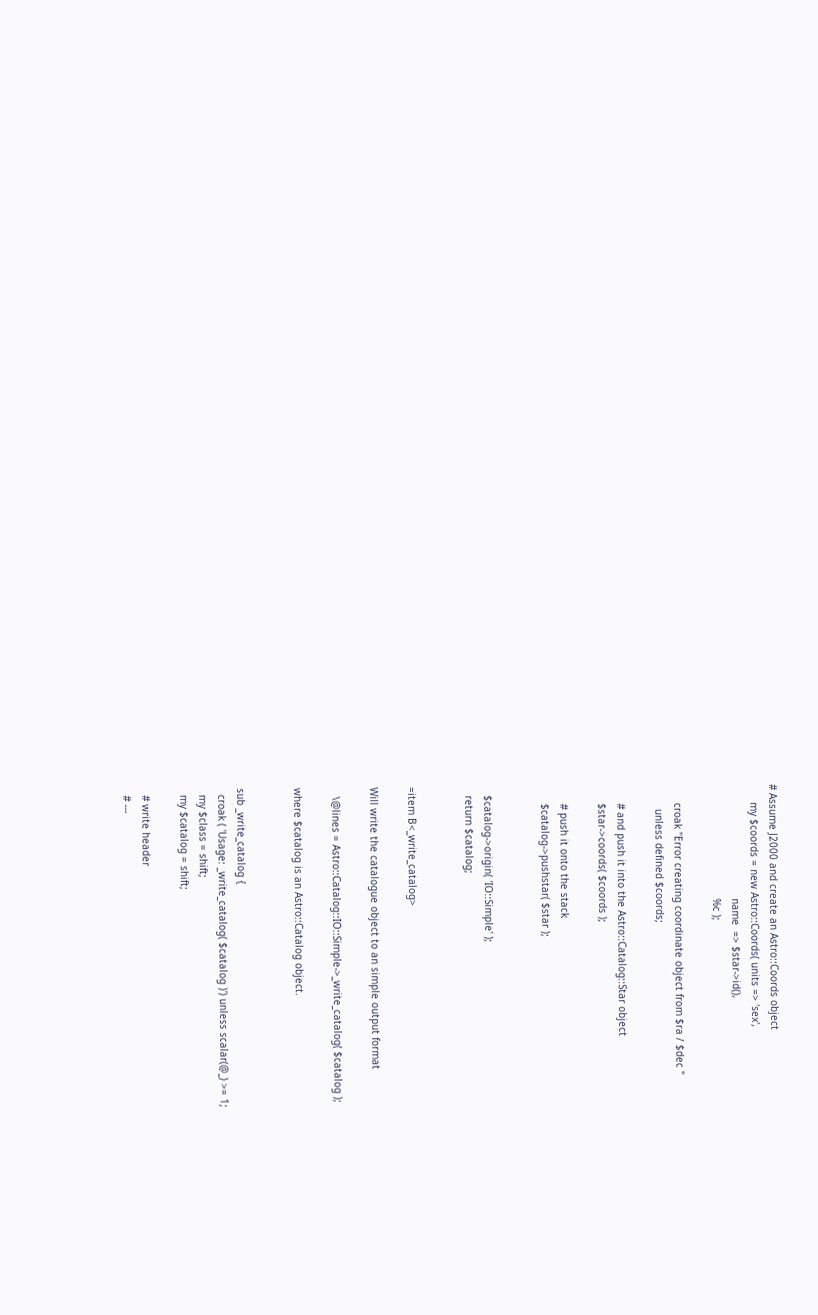# Assume J2000 and create an Astro::Coords object
      my $coords = new Astro::Coords( units => 'sex',
                                      name  => $star->id(),
                                      %c );

      croak "Error creating coordinate object from $ra / $dec "
        unless defined $coords;

      # and push it into the Astro::Catalog::Star object
      $star->coords( $coords );

      # push it onto the stack
      $catalog->pushstar( $star );


   $catalog->origin( 'IO::Simple' );
   return $catalog;


=item B<_write_catalog>

Will write the catalogue object to an simple output format

   \@lines = Astro::Catalog::IO::Simple->_write_catalog( $catalog );

where $catalog is an Astro::Catalog object.


sub _write_catalog {
  croak ( 'Usage: _write_catalog( $catalog )') unless scalar(@_) >= 1;
  my $class = shift;
  my $catalog = shift;

  # write header
  # ---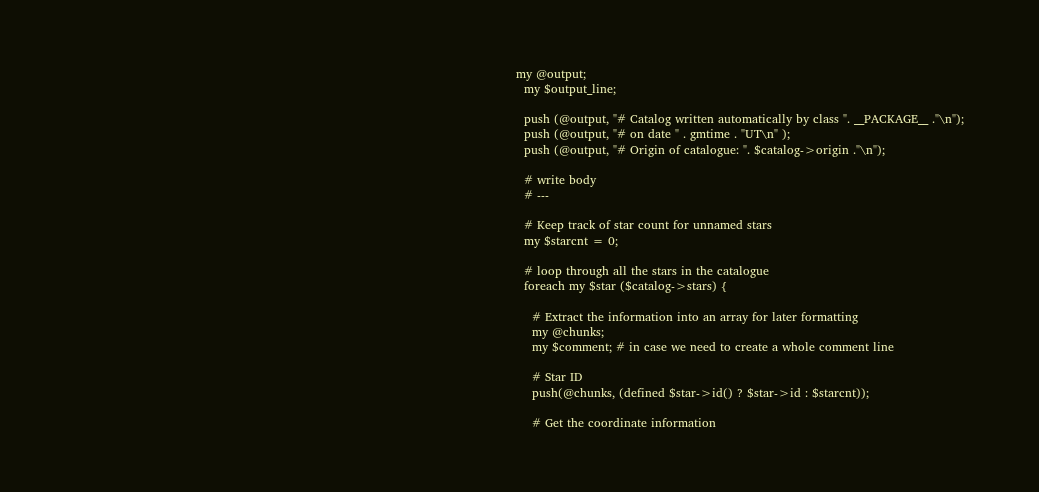my @output;
  my $output_line;

  push (@output, "# Catalog written automatically by class ". __PACKAGE__ ."\n");
  push (@output, "# on date " . gmtime . "UT\n" );
  push (@output, "# Origin of catalogue: ". $catalog->origin ."\n");

  # write body
  # ---

  # Keep track of star count for unnamed stars
  my $starcnt = 0;

  # loop through all the stars in the catalogue
  foreach my $star ($catalog->stars) {

    # Extract the information into an array for later formatting
    my @chunks;
    my $comment; # in case we need to create a whole comment line

    # Star ID
    push(@chunks, (defined $star->id() ? $star->id : $starcnt));

    # Get the coordinate information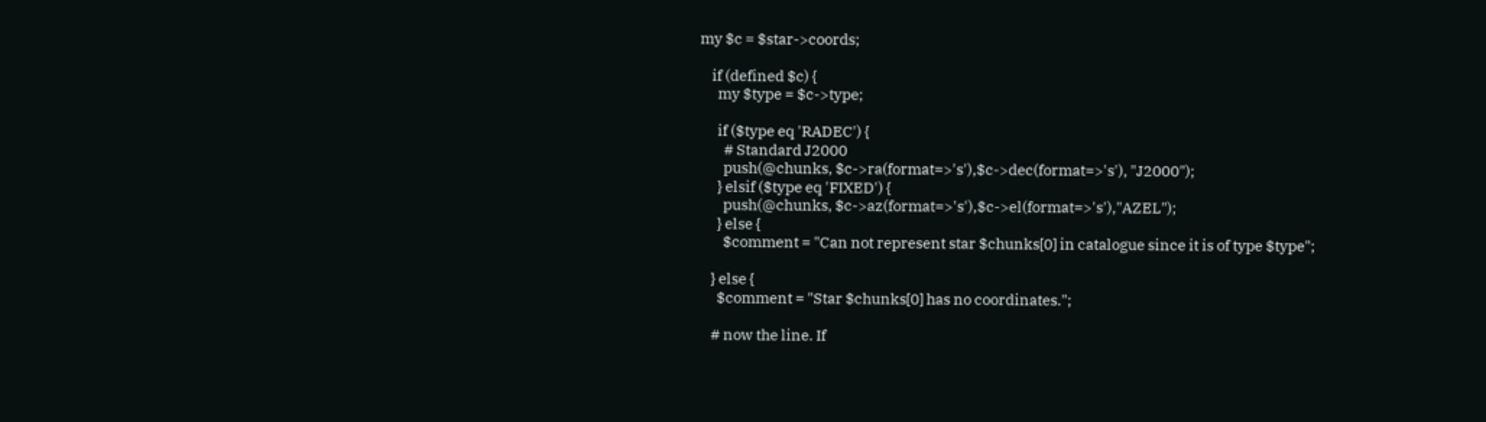my $c = $star->coords;

    if (defined $c) {
      my $type = $c->type;

      if ($type eq 'RADEC') {
        # Standard J2000
        push(@chunks, $c->ra(format=>'s'),$c->dec(format=>'s'), "J2000");
      } elsif ($type eq 'FIXED') {
        push(@chunks, $c->az(format=>'s'),$c->el(format=>'s'),"AZEL");
      } else {
        $comment = "Can not represent star $chunks[0] in catalogue since it is of type $type";

    } else {
      $comment = "Star $chunks[0] has no coordinates.";

    # now the line. If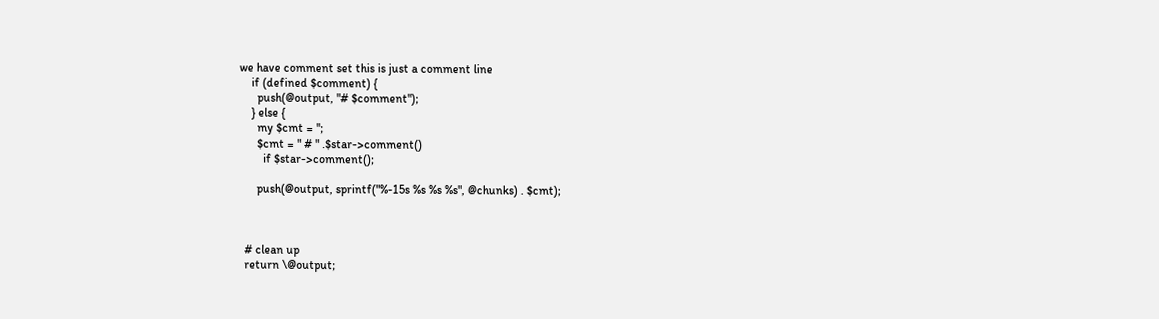we have comment set this is just a comment line
    if (defined $comment) {
      push(@output, "# $comment");
    } else {
      my $cmt = '';
      $cmt = " # " .$star->comment()
        if $star->comment();

      push(@output, sprintf("%-15s %s %s %s", @chunks) . $cmt);



  # clean up
  return \@output;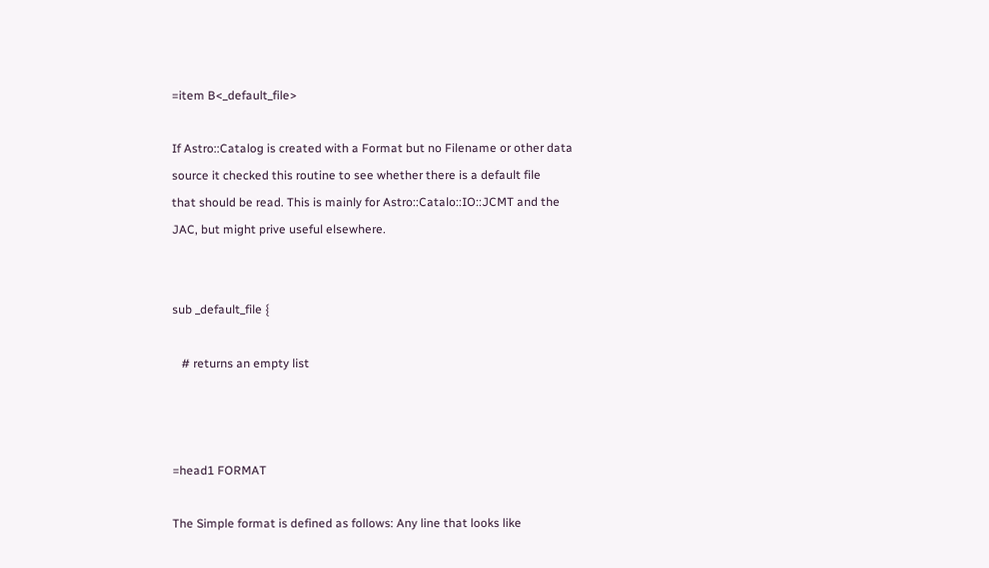=item B<_default_file>

If Astro::Catalog is created with a Format but no Filename or other data
source it checked this routine to see whether there is a default file
that should be read. This is mainly for Astro::Catalo::IO::JCMT and the
JAC, but might prive useful elsewhere.


sub _default_file {

   # returns an empty list



=head1 FORMAT

The Simple format is defined as follows: Any line that looks like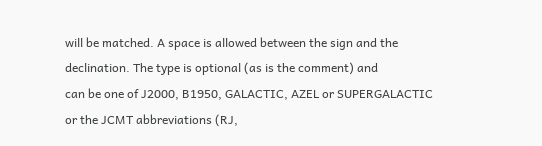will be matched. A space is allowed between the sign and the
declination. The type is optional (as is the comment) and
can be one of J2000, B1950, GALACTIC, AZEL or SUPERGALACTIC
or the JCMT abbreviations (RJ,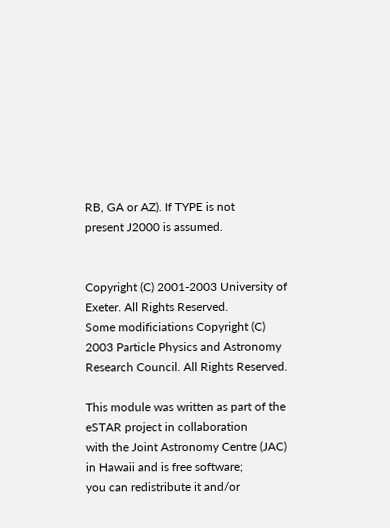RB, GA or AZ). If TYPE is not
present J2000 is assumed.


Copyright (C) 2001-2003 University of Exeter. All Rights Reserved.
Some modificiations Copyright (C) 2003 Particle Physics and Astronomy
Research Council. All Rights Reserved.

This module was written as part of the eSTAR project in collaboration
with the Joint Astronomy Centre (JAC) in Hawaii and is free software;
you can redistribute it and/or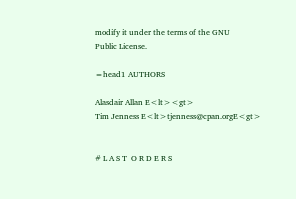modify it under the terms of the GNU
Public License.

=head1 AUTHORS

Alasdair Allan E<lt><gt>
Tim Jenness E<lt>tjenness@cpan.orgE<gt>


# L A S T  O R D E R S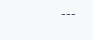---